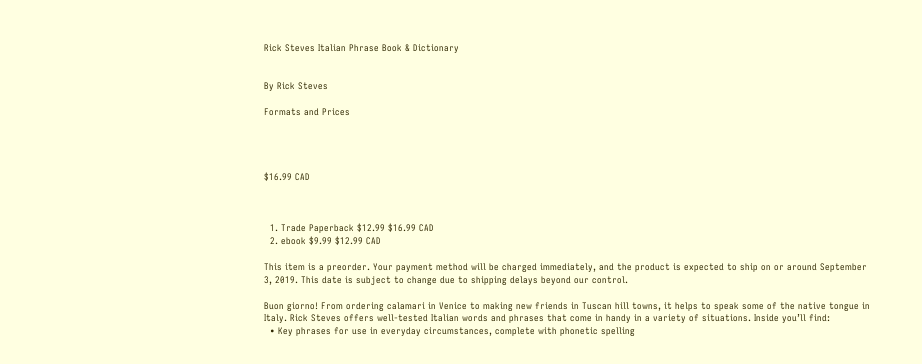Rick Steves Italian Phrase Book & Dictionary


By Rick Steves

Formats and Prices




$16.99 CAD



  1. Trade Paperback $12.99 $16.99 CAD
  2. ebook $9.99 $12.99 CAD

This item is a preorder. Your payment method will be charged immediately, and the product is expected to ship on or around September 3, 2019. This date is subject to change due to shipping delays beyond our control.

Buon giorno! From ordering calamari in Venice to making new friends in Tuscan hill towns, it helps to speak some of the native tongue in Italy. Rick Steves offers well-tested Italian words and phrases that come in handy in a variety of situations. Inside you’ll find:
  • Key phrases for use in everyday circumstances, complete with phonetic spelling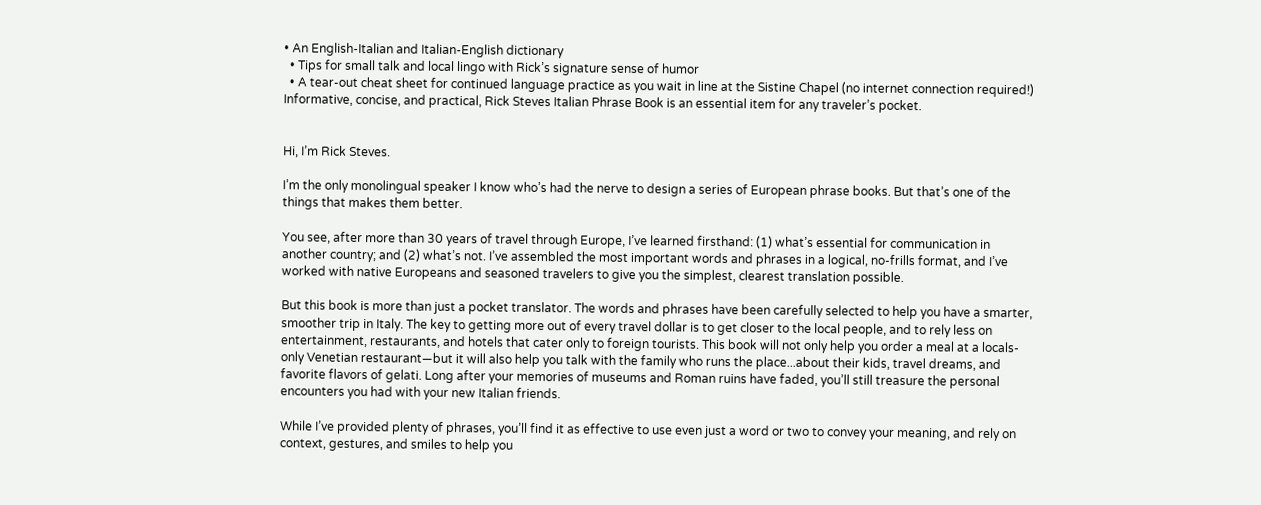• An English-Italian and Italian-English dictionary
  • Tips for small talk and local lingo with Rick’s signature sense of humor
  • A tear-out cheat sheet for continued language practice as you wait in line at the Sistine Chapel (no internet connection required!)
Informative, concise, and practical, Rick Steves Italian Phrase Book is an essential item for any traveler’s pocket.


Hi, I’m Rick Steves.

I’m the only monolingual speaker I know who’s had the nerve to design a series of European phrase books. But that’s one of the things that makes them better.

You see, after more than 30 years of travel through Europe, I’ve learned firsthand: (1) what’s essential for communication in another country; and (2) what’s not. I’ve assembled the most important words and phrases in a logical, no-frills format, and I’ve worked with native Europeans and seasoned travelers to give you the simplest, clearest translation possible.

But this book is more than just a pocket translator. The words and phrases have been carefully selected to help you have a smarter, smoother trip in Italy. The key to getting more out of every travel dollar is to get closer to the local people, and to rely less on entertainment, restaurants, and hotels that cater only to foreign tourists. This book will not only help you order a meal at a locals-only Venetian restaurant—but it will also help you talk with the family who runs the place...about their kids, travel dreams, and favorite flavors of gelati. Long after your memories of museums and Roman ruins have faded, you’ll still treasure the personal encounters you had with your new Italian friends.

While I’ve provided plenty of phrases, you’ll find it as effective to use even just a word or two to convey your meaning, and rely on context, gestures, and smiles to help you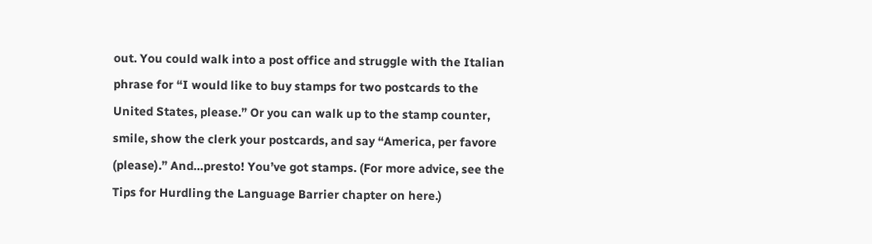out. You could walk into a post office and struggle with the Italian phrase for “I would like to buy stamps for two postcards to the United States, please.” Or you can walk up to the stamp counter, smile, show the clerk your postcards, and say “America, per favore (please).” And…presto! You’ve got stamps. (For more advice, see the Tips for Hurdling the Language Barrier chapter on here.)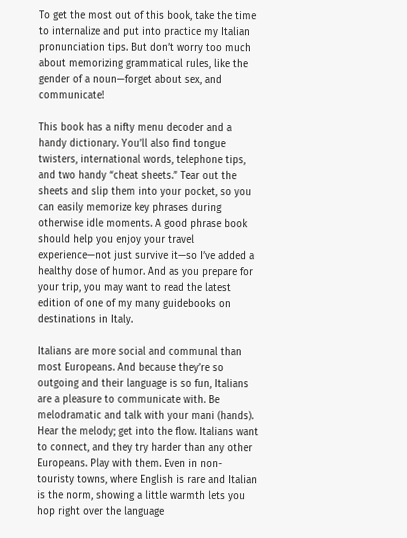To get the most out of this book, take the time to internalize and put into practice my Italian pronunciation tips. But don’t worry too much about memorizing grammatical rules, like the gender of a noun—forget about sex, and communicate!

This book has a nifty menu decoder and a handy dictionary. You’ll also find tongue twisters, international words, telephone tips, and two handy “cheat sheets.” Tear out the sheets and slip them into your pocket, so you can easily memorize key phrases during otherwise idle moments. A good phrase book should help you enjoy your travel experience—not just survive it—so I’ve added a healthy dose of humor. And as you prepare for your trip, you may want to read the latest edition of one of my many guidebooks on destinations in Italy.

Italians are more social and communal than most Europeans. And because they’re so outgoing and their language is so fun, Italians are a pleasure to communicate with. Be melodramatic and talk with your mani (hands). Hear the melody; get into the flow. Italians want to connect, and they try harder than any other Europeans. Play with them. Even in non-touristy towns, where English is rare and Italian is the norm, showing a little warmth lets you hop right over the language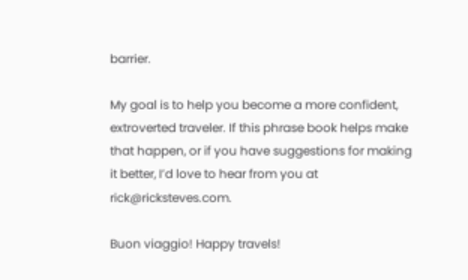barrier.

My goal is to help you become a more confident, extroverted traveler. If this phrase book helps make that happen, or if you have suggestions for making it better, I’d love to hear from you at rick@ricksteves.com.

Buon viaggio! Happy travels!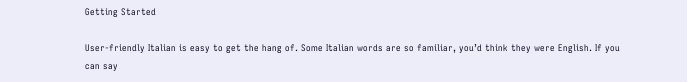Getting Started

User-friendly Italian is easy to get the hang of. Some Italian words are so familiar, you’d think they were English. If you can say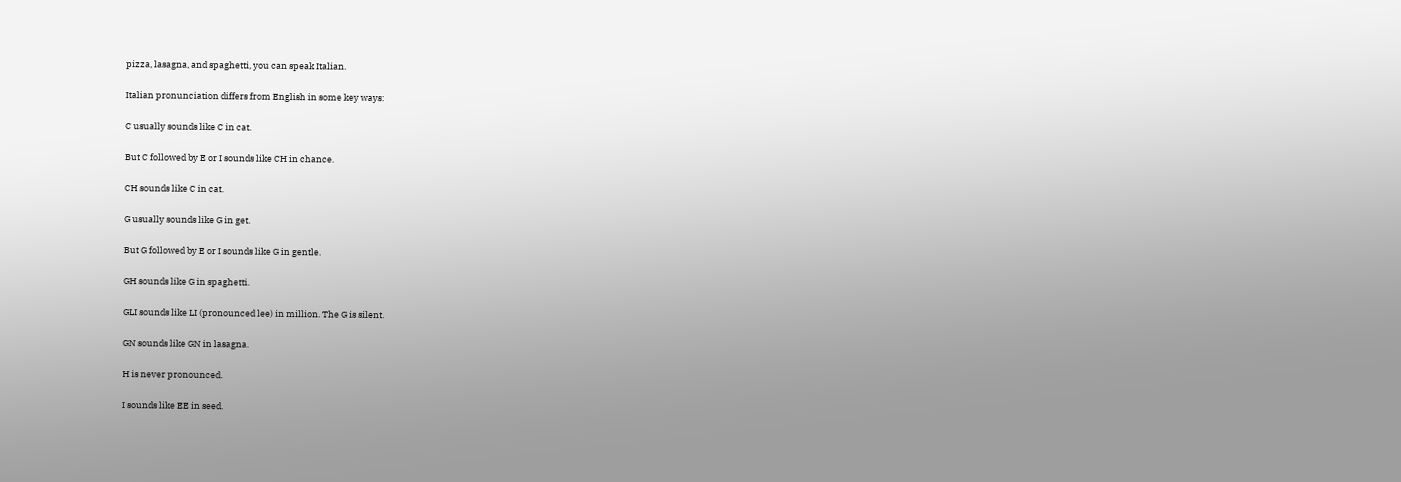pizza, lasagna, and spaghetti, you can speak Italian.

Italian pronunciation differs from English in some key ways:

C usually sounds like C in cat.

But C followed by E or I sounds like CH in chance.

CH sounds like C in cat.

G usually sounds like G in get.

But G followed by E or I sounds like G in gentle.

GH sounds like G in spaghetti.

GLI sounds like LI (pronounced lee) in million. The G is silent.

GN sounds like GN in lasagna.

H is never pronounced.

I sounds like EE in seed.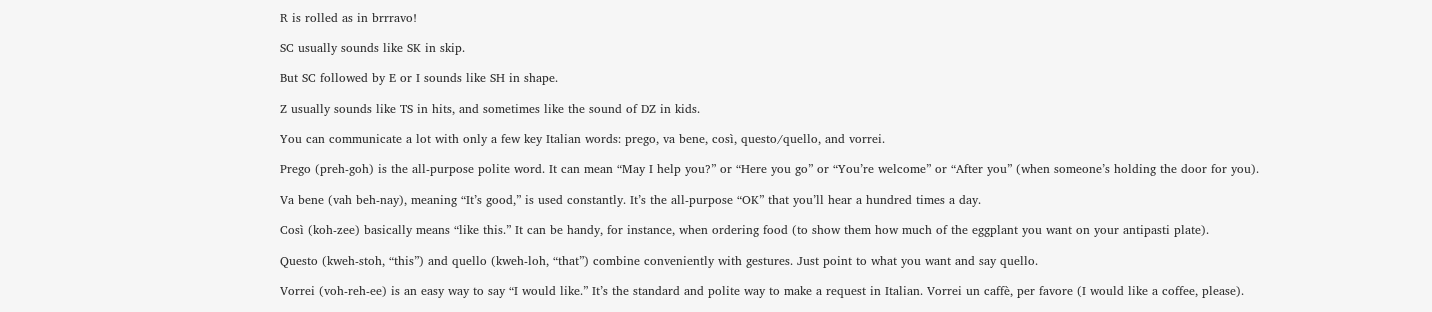R is rolled as in brrravo!

SC usually sounds like SK in skip.

But SC followed by E or I sounds like SH in shape.

Z usually sounds like TS in hits, and sometimes like the sound of DZ in kids.

You can communicate a lot with only a few key Italian words: prego, va bene, così, questo/quello, and vorrei.

Prego (preh-goh) is the all-purpose polite word. It can mean “May I help you?” or “Here you go” or “You’re welcome” or “After you” (when someone’s holding the door for you).

Va bene (vah beh-nay), meaning “It’s good,” is used constantly. It’s the all-purpose “OK” that you’ll hear a hundred times a day.

Così (koh-zee) basically means “like this.” It can be handy, for instance, when ordering food (to show them how much of the eggplant you want on your antipasti plate).

Questo (kweh-stoh, “this”) and quello (kweh-loh, “that”) combine conveniently with gestures. Just point to what you want and say quello.

Vorrei (voh-reh-ee) is an easy way to say “I would like.” It’s the standard and polite way to make a request in Italian. Vorrei un caffè, per favore (I would like a coffee, please).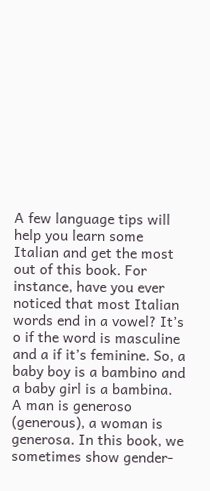A few language tips will help you learn some Italian and get the most out of this book. For instance, have you ever noticed that most Italian words end in a vowel? It’s o if the word is masculine and a if it’s feminine. So, a baby boy is a bambino and a baby girl is a bambina. A man is generoso (generous), a woman is generosa. In this book, we sometimes show gender-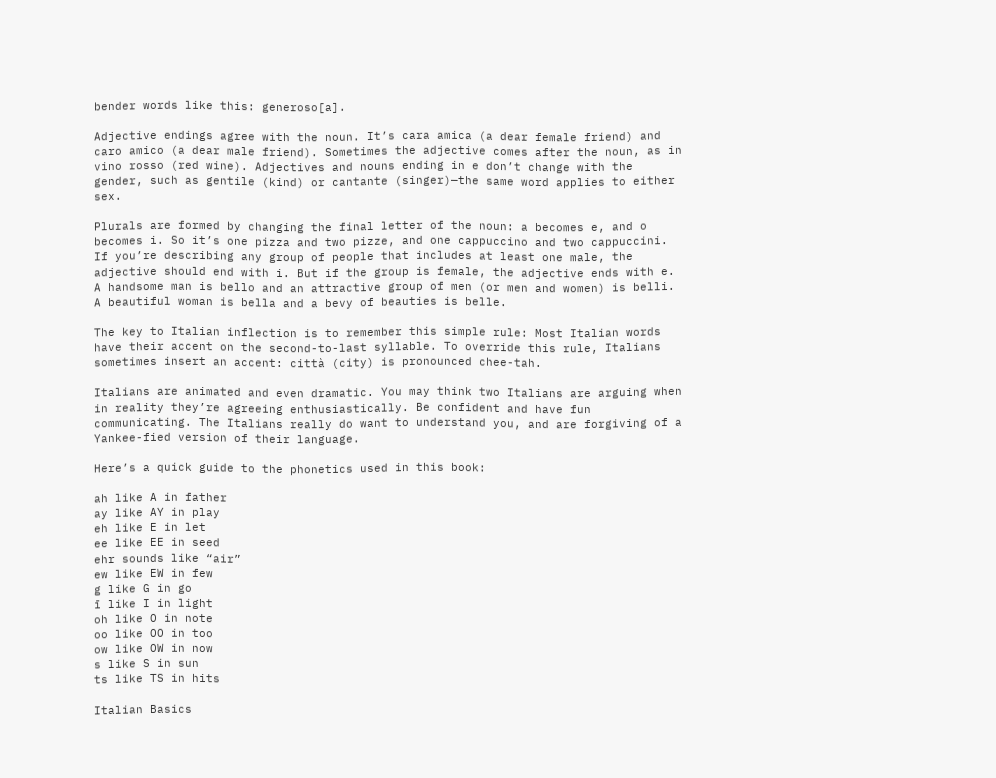bender words like this: generoso[a].

Adjective endings agree with the noun. It’s cara amica (a dear female friend) and caro amico (a dear male friend). Sometimes the adjective comes after the noun, as in vino rosso (red wine). Adjectives and nouns ending in e don’t change with the gender, such as gentile (kind) or cantante (singer)—the same word applies to either sex.

Plurals are formed by changing the final letter of the noun: a becomes e, and o becomes i. So it’s one pizza and two pizze, and one cappuccino and two cappuccini. If you’re describing any group of people that includes at least one male, the adjective should end with i. But if the group is female, the adjective ends with e. A handsome man is bello and an attractive group of men (or men and women) is belli. A beautiful woman is bella and a bevy of beauties is belle.

The key to Italian inflection is to remember this simple rule: Most Italian words have their accent on the second-to-last syllable. To override this rule, Italians sometimes insert an accent: città (city) is pronounced chee-tah.

Italians are animated and even dramatic. You may think two Italians are arguing when in reality they’re agreeing enthusiastically. Be confident and have fun communicating. The Italians really do want to understand you, and are forgiving of a Yankee-fied version of their language.

Here’s a quick guide to the phonetics used in this book:

ah like A in father
ay like AY in play
eh like E in let
ee like EE in seed
ehr sounds like “air”
ew like EW in few
g like G in go
ī like I in light
oh like O in note
oo like OO in too
ow like OW in now
s like S in sun
ts like TS in hits

Italian Basics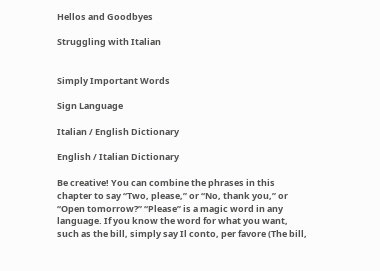Hellos and Goodbyes

Struggling with Italian


Simply Important Words

Sign Language

Italian / English Dictionary

English / Italian Dictionary

Be creative! You can combine the phrases in this chapter to say “Two, please,” or “No, thank you,” or “Open tomorrow?” “Please” is a magic word in any language. If you know the word for what you want, such as the bill, simply say Il conto, per favore (The bill,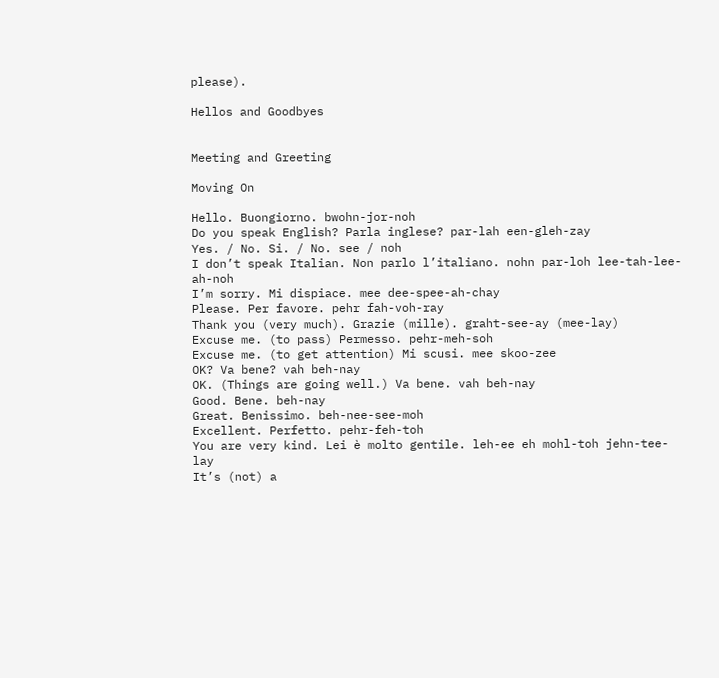please).

Hellos and Goodbyes


Meeting and Greeting

Moving On

Hello. Buongiorno. bwohn-jor-noh
Do you speak English? Parla inglese? par-lah een-gleh-zay
Yes. / No. Si. / No. see / noh
I don’t speak Italian. Non parlo l’italiano. nohn par-loh lee-tah-lee-ah-noh
I’m sorry. Mi dispiace. mee dee-spee-ah-chay
Please. Per favore. pehr fah-voh-ray
Thank you (very much). Grazie (mille). graht-see-ay (mee-lay)
Excuse me. (to pass) Permesso. pehr-meh-soh
Excuse me. (to get attention) Mi scusi. mee skoo-zee
OK? Va bene? vah beh-nay
OK. (Things are going well.) Va bene. vah beh-nay
Good. Bene. beh-nay
Great. Benissimo. beh-nee-see-moh
Excellent. Perfetto. pehr-feh-toh
You are very kind. Lei è molto gentile. leh-ee eh mohl-toh jehn-tee-lay
It’s (not) a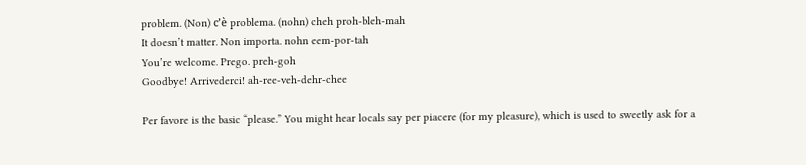problem. (Non) c’è problema. (nohn) cheh proh-bleh-mah
It doesn’t matter. Non importa. nohn eem-por-tah
You’re welcome. Prego. preh-goh
Goodbye! Arrivederci! ah-ree-veh-dehr-chee

Per favore is the basic “please.” You might hear locals say per piacere (for my pleasure), which is used to sweetly ask for a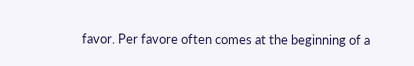favor. Per favore often comes at the beginning of a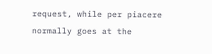request, while per piacere normally goes at the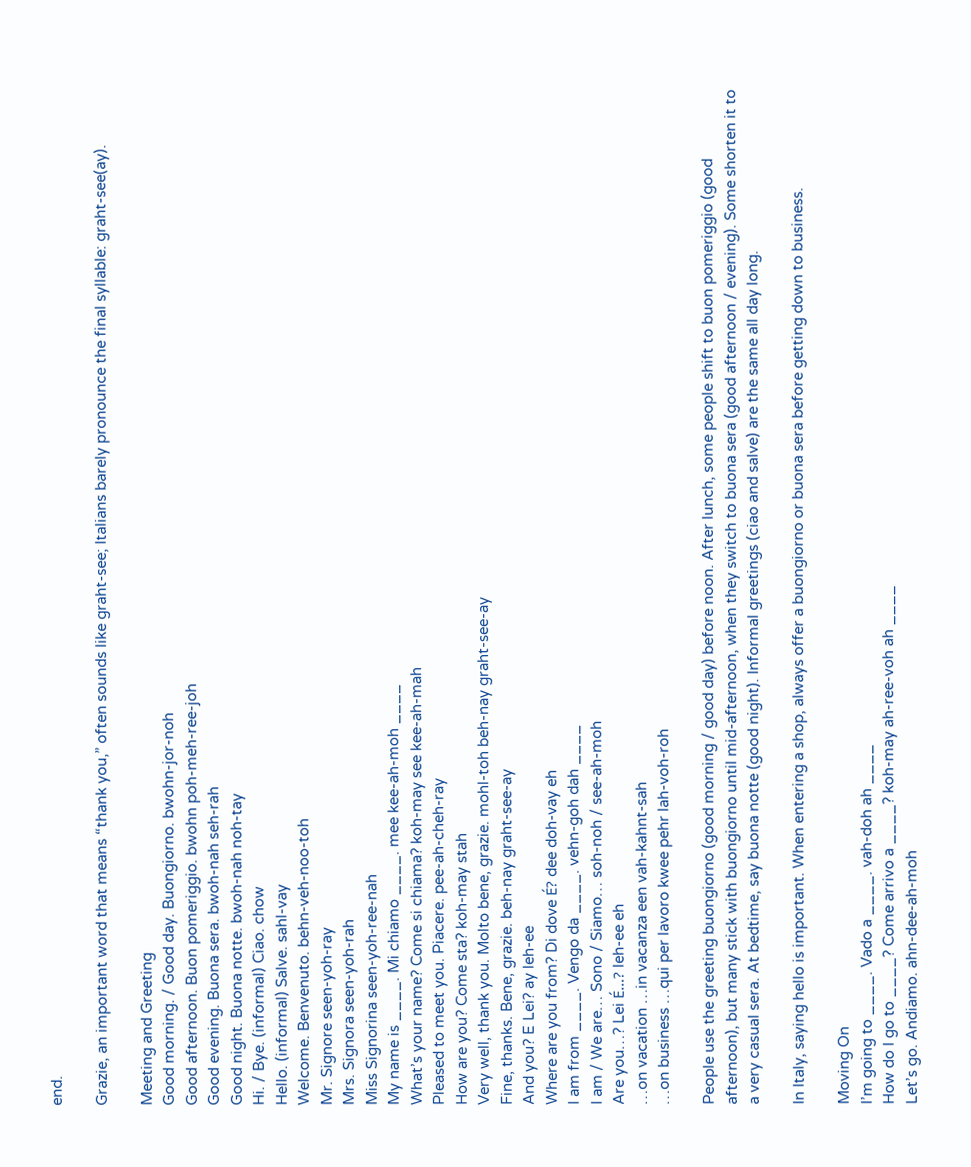end.

Grazie, an important word that means “thank you,” often sounds like graht-see; Italians barely pronounce the final syllable: graht-see(ay).

Meeting and Greeting
Good morning. / Good day. Buongiorno. bwohn-jor-noh
Good afternoon. Buon pomeriggio. bwohn poh-meh-ree-joh
Good evening. Buona sera. bwoh-nah seh-rah
Good night. Buona notte. bwoh-nah noh-tay
Hi. / Bye. (informal) Ciao. chow
Hello. (informal) Salve. sahl-vay
Welcome. Benvenuto. behn-veh-noo-toh
Mr. Signore seen-yoh-ray
Mrs. Signora seen-yoh-rah
Miss Signorina seen-yoh-ree-nah
My name is ____. Mi chiamo ____. mee kee-ah-moh ____
What’s your name? Come si chiama? koh-may see kee-ah-mah
Pleased to meet you. Piacere. pee-ah-cheh-ray
How are you? Come sta? koh-may stah
Very well, thank you. Molto bene, grazie. mohl-toh beh-nay graht-see-ay
Fine, thanks. Bene, grazie. beh-nay graht-see-ay
And you? E Lei? ay leh-ee
Where are you from? Di dove É? dee doh-vay eh
I am from ____. Vengo da ____. vehn-goh dah ____
I am / We are… Sono / Siamo… soh-noh / see-ah-moh
Are you…? Lei É…? leh-ee eh
…on vacation …in vacanza een vah-kahnt-sah
…on business …qui per lavoro kwee pehr lah-voh-roh

People use the greeting buongiorno (good morning / good day) before noon. After lunch, some people shift to buon pomeriggio (good afternoon), but many stick with buongiorno until mid-afternoon, when they switch to buona sera (good afternoon / evening). Some shorten it to a very casual sera. At bedtime, say buona notte (good night). Informal greetings (ciao and salve) are the same all day long.

In Italy, saying hello is important. When entering a shop, always offer a buongiorno or buona sera before getting down to business.

Moving On
I’m going to ____. Vado a ____. vah-doh ah ____
How do I go to ____? Come arrivo a ____? koh-may ah-ree-voh ah ____
Let’s go. Andiamo. ahn-dee-ah-moh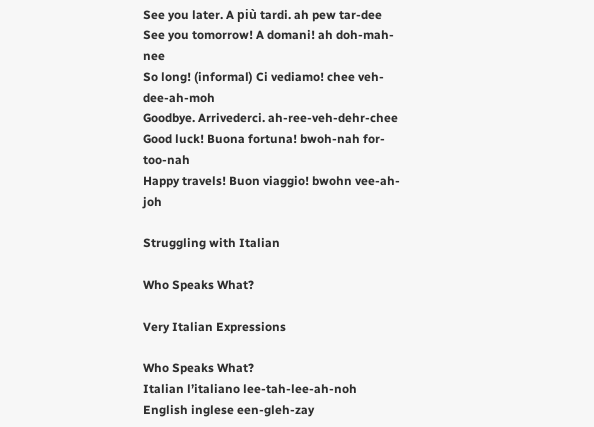See you later. A più tardi. ah pew tar-dee
See you tomorrow! A domani! ah doh-mah-nee
So long! (informal) Ci vediamo! chee veh-dee-ah-moh
Goodbye. Arrivederci. ah-ree-veh-dehr-chee
Good luck! Buona fortuna! bwoh-nah for-too-nah
Happy travels! Buon viaggio! bwohn vee-ah-joh

Struggling with Italian

Who Speaks What?

Very Italian Expressions

Who Speaks What?
Italian l’italiano lee-tah-lee-ah-noh
English inglese een-gleh-zay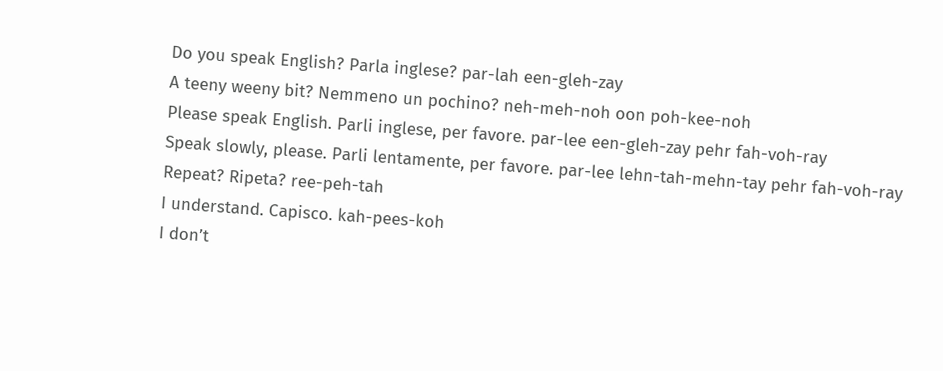Do you speak English? Parla inglese? par-lah een-gleh-zay
A teeny weeny bit? Nemmeno un pochino? neh-meh-noh oon poh-kee-noh
Please speak English. Parli inglese, per favore. par-lee een-gleh-zay pehr fah-voh-ray
Speak slowly, please. Parli lentamente, per favore. par-lee lehn-tah-mehn-tay pehr fah-voh-ray
Repeat? Ripeta? ree-peh-tah
I understand. Capisco. kah-pees-koh
I don’t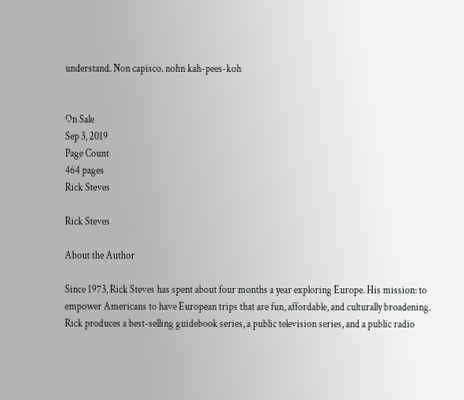understand. Non capisco. nohn kah-pees-koh


On Sale
Sep 3, 2019
Page Count
464 pages
Rick Steves

Rick Steves

About the Author

Since 1973, Rick Steves has spent about four months a year exploring Europe. His mission: to empower Americans to have European trips that are fun, affordable, and culturally broadening. Rick produces a best-selling guidebook series, a public television series, and a public radio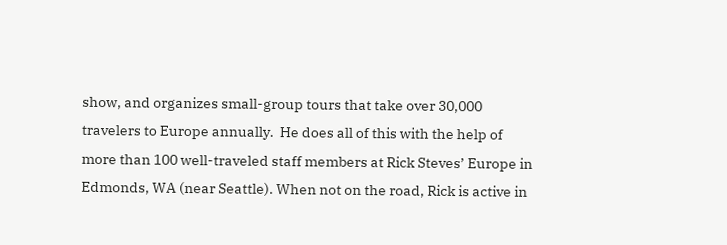show, and organizes small-group tours that take over 30,000 travelers to Europe annually.  He does all of this with the help of more than 100 well-traveled staff members at Rick Steves’ Europe in Edmonds, WA (near Seattle). When not on the road, Rick is active in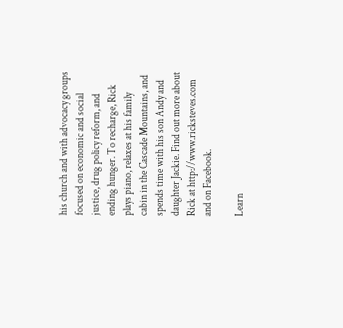his church and with advocacy groups focused on economic and social justice, drug policy reform, and ending hunger. To recharge, Rick plays piano, relaxes at his family cabin in the Cascade Mountains, and spends time with his son Andy and daughter Jackie. Find out more about Rick at http://www.ricksteves.com and on Facebook.

Learn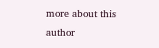more about this author